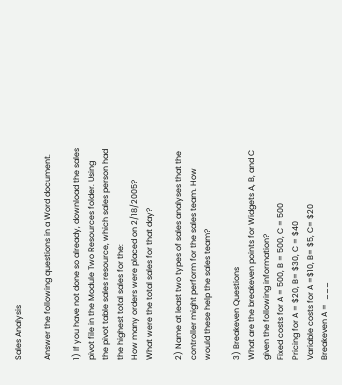Sales Analysis

Answer the following questions in a Word document.

1) If you have not done so already, download the sales pivot file in the Module Two Resources folder. Using the pivot table sales resource, which sales person had the highest total sales for the:
How many orders were placed on 2/18/2005?
What were the total sales for that day?

2) Name at least two types of sales analyses that the controller might perform for the sales team. How would these help the sales team?

3) Breakeven Questions
What are the breakeven points for Widgets A, B, and C given the following information?
Fixed costs for A = 500, B = 500, C = 500
Pricing for A = $20, B= $30, C = $40
Variable costs for A =$10, B= $5, C= $20
Breakeven A =  ___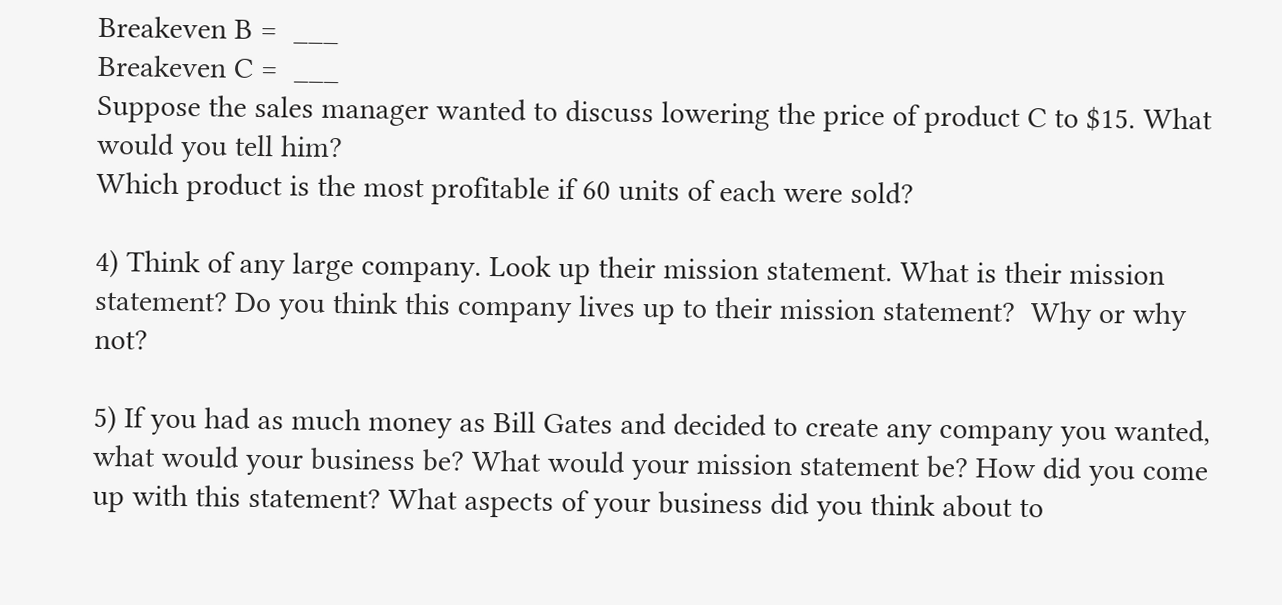Breakeven B =  ___
Breakeven C =  ___
Suppose the sales manager wanted to discuss lowering the price of product C to $15. What would you tell him?
Which product is the most profitable if 60 units of each were sold?

4) Think of any large company. Look up their mission statement. What is their mission statement? Do you think this company lives up to their mission statement?  Why or why not?

5) If you had as much money as Bill Gates and decided to create any company you wanted, what would your business be? What would your mission statement be? How did you come up with this statement? What aspects of your business did you think about to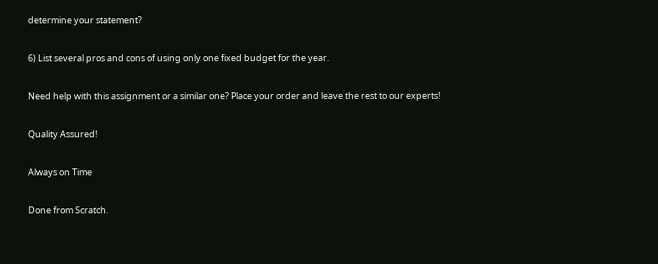determine your statement?

6) List several pros and cons of using only one fixed budget for the year.

Need help with this assignment or a similar one? Place your order and leave the rest to our experts!

Quality Assured!

Always on Time

Done from Scratch.